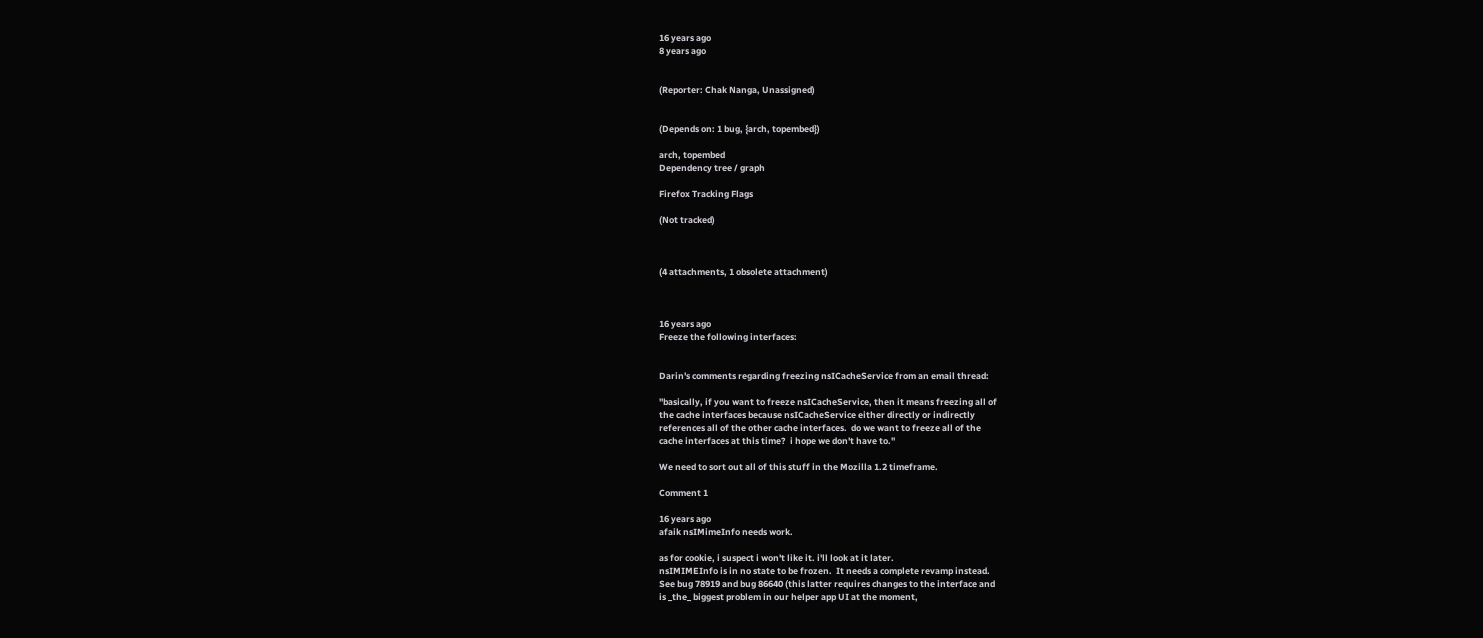16 years ago
8 years ago


(Reporter: Chak Nanga, Unassigned)


(Depends on: 1 bug, {arch, topembed})

arch, topembed
Dependency tree / graph

Firefox Tracking Flags

(Not tracked)



(4 attachments, 1 obsolete attachment)



16 years ago
Freeze the following interfaces:


Darin's comments regarding freezing nsICacheService from an email thread:

"basically, if you want to freeze nsICacheService, then it means freezing all of
the cache interfaces because nsICacheService either directly or indirectly
references all of the other cache interfaces.  do we want to freeze all of the
cache interfaces at this time?  i hope we don't have to."

We need to sort out all of this stuff in the Mozilla 1.2 timeframe.

Comment 1

16 years ago
afaik nsIMimeInfo needs work.

as for cookie, i suspect i won't like it. i'll look at it later.
nsIMIMEInfo is in no state to be frozen.  It needs a complete revamp instead.
See bug 78919 and bug 86640 (this latter requires changes to the interface and
is _the_ biggest problem in our helper app UI at the moment,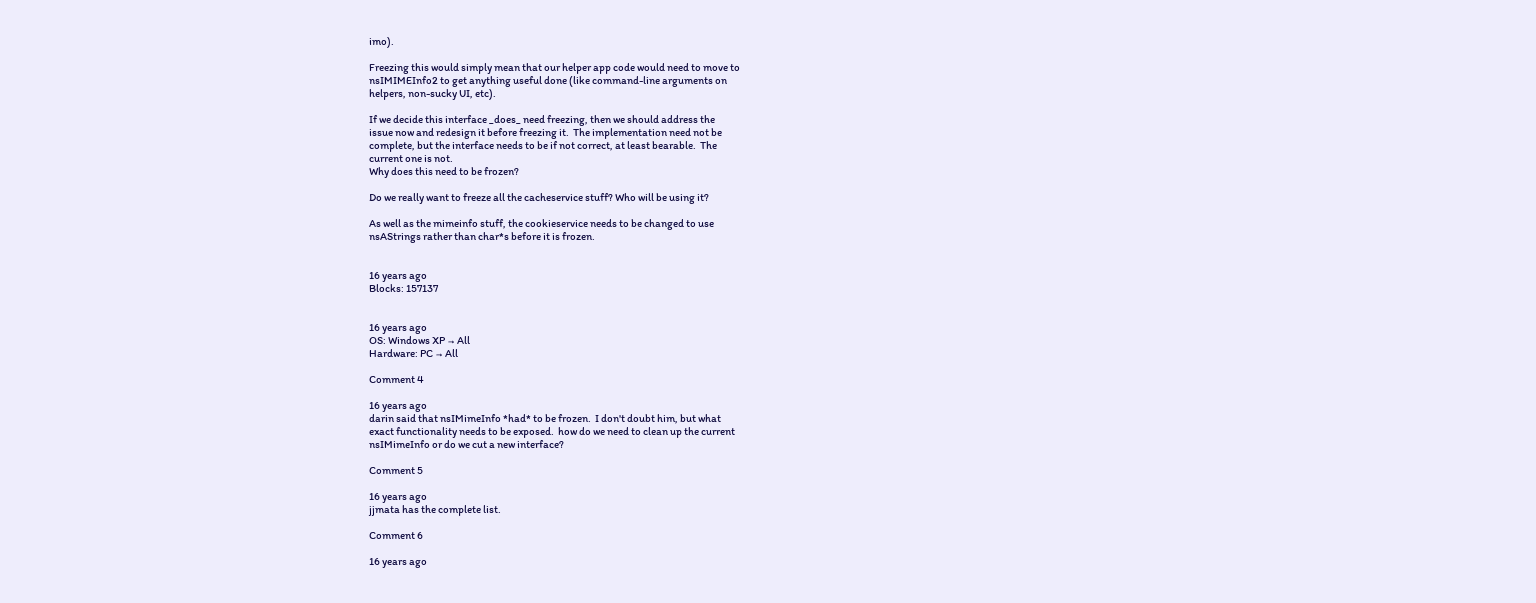imo).

Freezing this would simply mean that our helper app code would need to move to
nsIMIMEInfo2 to get anything useful done (like command-line arguments on
helpers, non-sucky UI, etc).

If we decide this interface _does_ need freezing, then we should address the
issue now and redesign it before freezing it.  The implementation need not be
complete, but the interface needs to be if not correct, at least bearable.  The
current one is not.
Why does this need to be frozen?

Do we really want to freeze all the cacheservice stuff? Who will be using it?

As well as the mimeinfo stuff, the cookieservice needs to be changed to use
nsAStrings rather than char*s before it is frozen.


16 years ago
Blocks: 157137


16 years ago
OS: Windows XP → All
Hardware: PC → All

Comment 4

16 years ago
darin said that nsIMimeInfo *had* to be frozen.  I don't doubt him, but what
exact functionality needs to be exposed.  how do we need to clean up the current
nsIMimeInfo or do we cut a new interface?

Comment 5

16 years ago
jjmata has the complete list.

Comment 6

16 years ago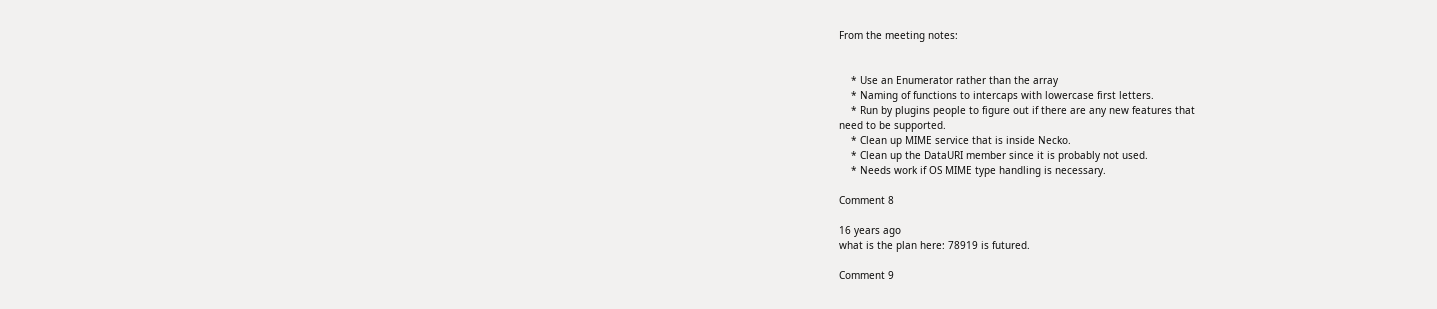From the meeting notes:


    * Use an Enumerator rather than the array
    * Naming of functions to intercaps with lowercase first letters.
    * Run by plugins people to figure out if there are any new features that
need to be supported.
    * Clean up MIME service that is inside Necko.
    * Clean up the DataURI member since it is probably not used.
    * Needs work if OS MIME type handling is necessary.

Comment 8

16 years ago
what is the plan here: 78919 is futured.

Comment 9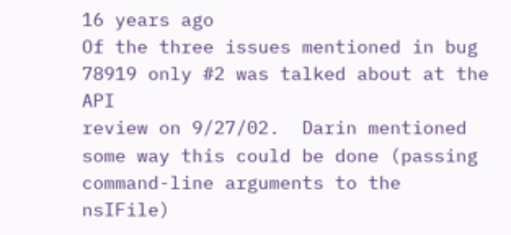16 years ago
Of the three issues mentioned in bug 78919 only #2 was talked about at the API
review on 9/27/02.  Darin mentioned some way this could be done (passing
command-line arguments to the nsIFile)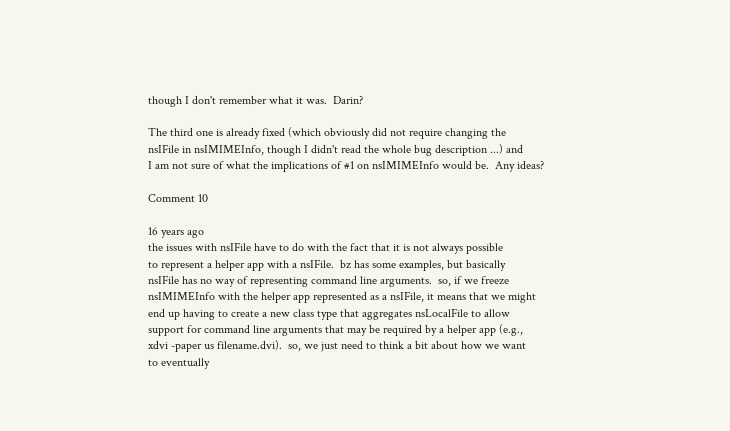though I don't remember what it was.  Darin?

The third one is already fixed (which obviously did not require changing the
nsIFile in nsIMIMEInfo, though I didn't read the whole bug description ...) and
I am not sure of what the implications of #1 on nsIMIMEInfo would be.  Any ideas?

Comment 10

16 years ago
the issues with nsIFile have to do with the fact that it is not always possible
to represent a helper app with a nsIFile.  bz has some examples, but basically
nsIFile has no way of representing command line arguments.  so, if we freeze
nsIMIMEInfo with the helper app represented as a nsIFile, it means that we might
end up having to create a new class type that aggregates nsLocalFile to allow
support for command line arguments that may be required by a helper app (e.g.,
xdvi -paper us filename.dvi).  so, we just need to think a bit about how we want
to eventually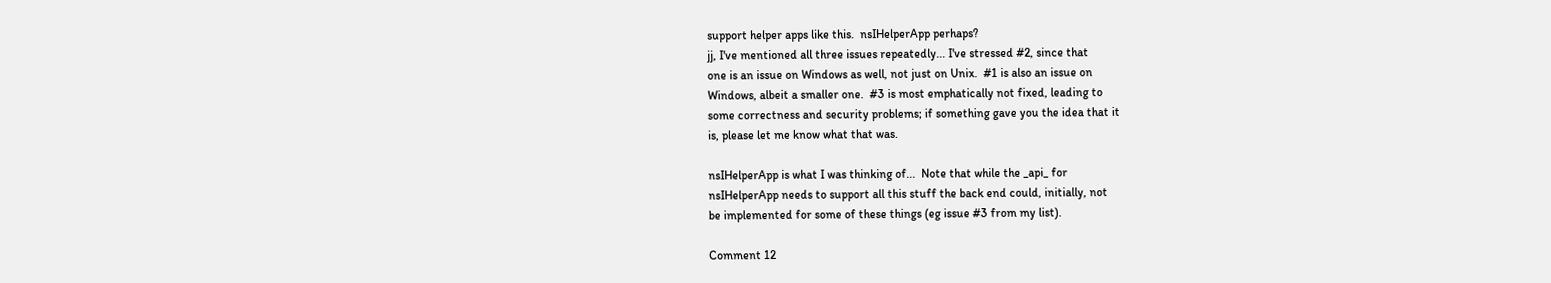support helper apps like this.  nsIHelperApp perhaps?
jj, I've mentioned all three issues repeatedly... I've stressed #2, since that
one is an issue on Windows as well, not just on Unix.  #1 is also an issue on
Windows, albeit a smaller one.  #3 is most emphatically not fixed, leading to
some correctness and security problems; if something gave you the idea that it
is, please let me know what that was.

nsIHelperApp is what I was thinking of...  Note that while the _api_ for
nsIHelperApp needs to support all this stuff the back end could, initially, not
be implemented for some of these things (eg issue #3 from my list).

Comment 12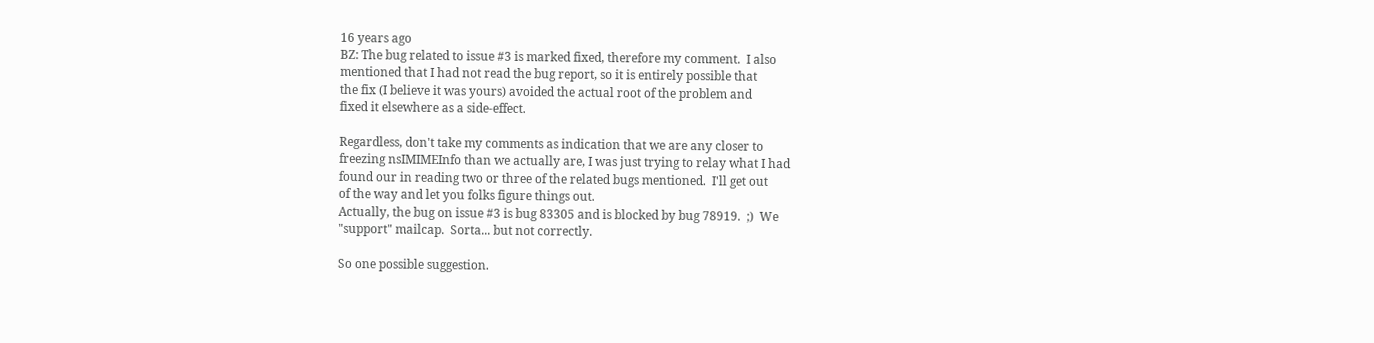16 years ago
BZ: The bug related to issue #3 is marked fixed, therefore my comment.  I also
mentioned that I had not read the bug report, so it is entirely possible that
the fix (I believe it was yours) avoided the actual root of the problem and
fixed it elsewhere as a side-effect.

Regardless, don't take my comments as indication that we are any closer to
freezing nsIMIMEInfo than we actually are, I was just trying to relay what I had
found our in reading two or three of the related bugs mentioned.  I'll get out
of the way and let you folks figure things out.
Actually, the bug on issue #3 is bug 83305 and is blocked by bug 78919.  ;)  We
"support" mailcap.  Sorta... but not correctly.

So one possible suggestion.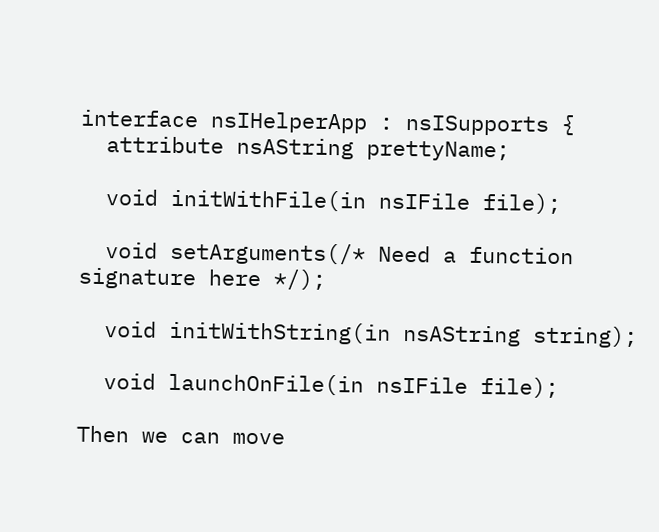interface nsIHelperApp : nsISupports {
  attribute nsAString prettyName;

  void initWithFile(in nsIFile file);

  void setArguments(/* Need a function signature here */);

  void initWithString(in nsAString string);

  void launchOnFile(in nsIFile file);

Then we can move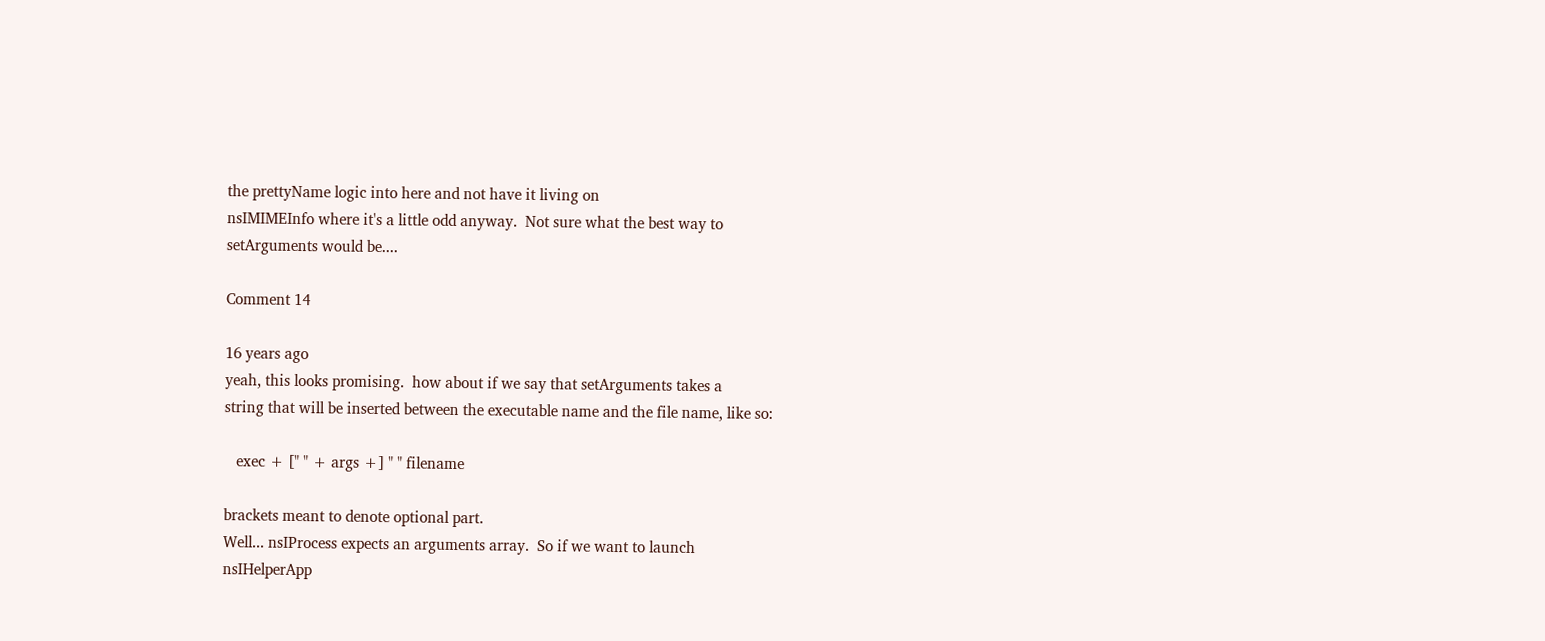the prettyName logic into here and not have it living on
nsIMIMEInfo where it's a little odd anyway.  Not sure what the best way to
setArguments would be....

Comment 14

16 years ago
yeah, this looks promising.  how about if we say that setArguments takes a
string that will be inserted between the executable name and the file name, like so:

   exec + [" " + args +] " " filename

brackets meant to denote optional part.
Well... nsIProcess expects an arguments array.  So if we want to launch
nsIHelperApp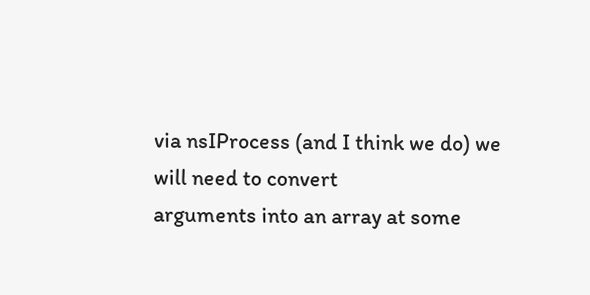via nsIProcess (and I think we do) we will need to convert
arguments into an array at some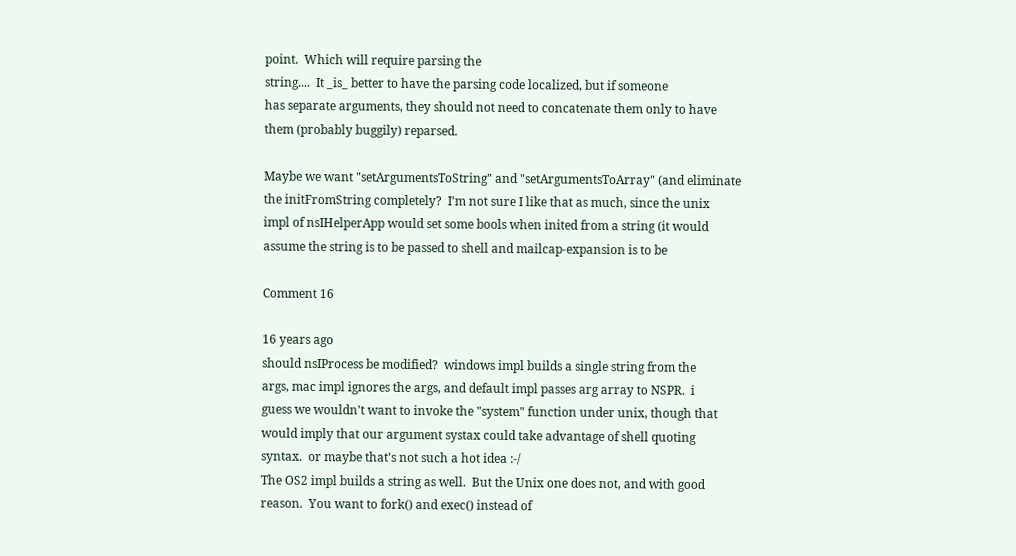point.  Which will require parsing the
string....  It _is_ better to have the parsing code localized, but if someone
has separate arguments, they should not need to concatenate them only to have
them (probably buggily) reparsed.

Maybe we want "setArgumentsToString" and "setArgumentsToArray" (and eliminate
the initFromString completely?  I'm not sure I like that as much, since the unix
impl of nsIHelperApp would set some bools when inited from a string (it would
assume the string is to be passed to shell and mailcap-expansion is to be

Comment 16

16 years ago
should nsIProcess be modified?  windows impl builds a single string from the
args, mac impl ignores the args, and default impl passes arg array to NSPR.  i
guess we wouldn't want to invoke the "system" function under unix, though that
would imply that our argument systax could take advantage of shell quoting
syntax.  or maybe that's not such a hot idea :-/
The OS2 impl builds a string as well.  But the Unix one does not, and with good
reason.  You want to fork() and exec() instead of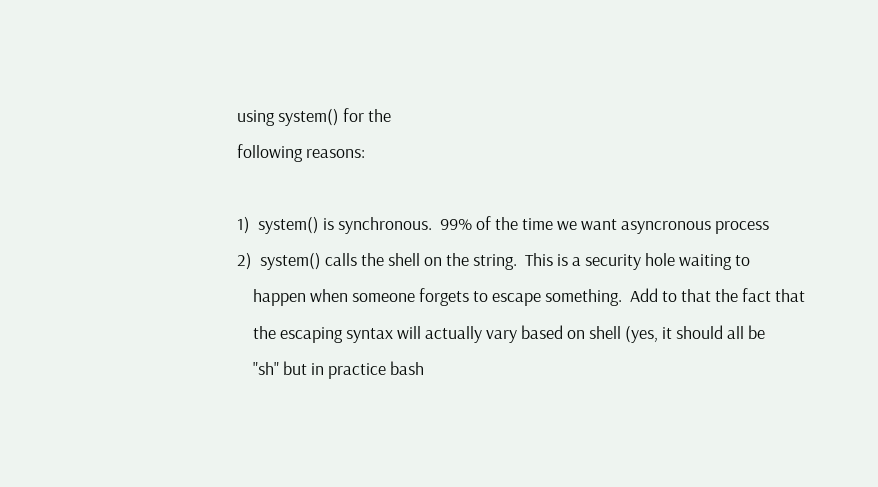using system() for the
following reasons:

1)  system() is synchronous.  99% of the time we want asyncronous process
2)  system() calls the shell on the string.  This is a security hole waiting to
    happen when someone forgets to escape something.  Add to that the fact that
    the escaping syntax will actually vary based on shell (yes, it should all be
    "sh" but in practice bash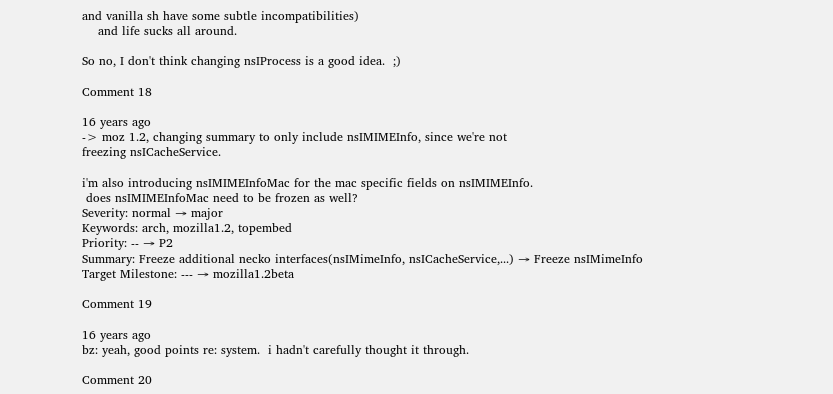and vanilla sh have some subtle incompatibilities)
    and life sucks all around.

So no, I don't think changing nsIProcess is a good idea.  ;)

Comment 18

16 years ago
-> moz 1.2, changing summary to only include nsIMIMEInfo, since we're not
freezing nsICacheService.

i'm also introducing nsIMIMEInfoMac for the mac specific fields on nsIMIMEInfo.
 does nsIMIMEInfoMac need to be frozen as well?
Severity: normal → major
Keywords: arch, mozilla1.2, topembed
Priority: -- → P2
Summary: Freeze additional necko interfaces(nsIMimeInfo, nsICacheService,...) → Freeze nsIMimeInfo
Target Milestone: --- → mozilla1.2beta

Comment 19

16 years ago
bz: yeah, good points re: system.  i hadn't carefully thought it through.

Comment 20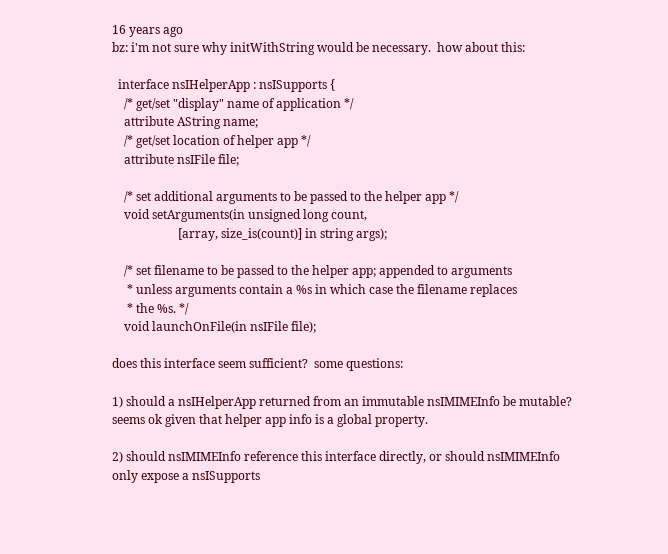16 years ago
bz: i'm not sure why initWithString would be necessary.  how about this:

  interface nsIHelperApp : nsISupports {
    /* get/set "display" name of application */
    attribute AString name;
    /* get/set location of helper app */
    attribute nsIFile file;

    /* set additional arguments to be passed to the helper app */
    void setArguments(in unsigned long count,
                      [array, size_is(count)] in string args);

    /* set filename to be passed to the helper app; appended to arguments
     * unless arguments contain a %s in which case the filename replaces
     * the %s. */
    void launchOnFile(in nsIFile file);

does this interface seem sufficient?  some questions:

1) should a nsIHelperApp returned from an immutable nsIMIMEInfo be mutable?
seems ok given that helper app info is a global property.

2) should nsIMIMEInfo reference this interface directly, or should nsIMIMEInfo
only expose a nsISupports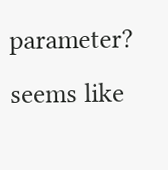parameter?  seems like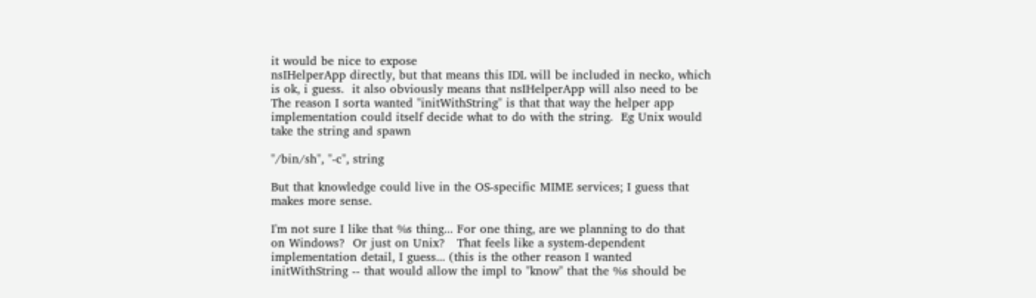it would be nice to expose
nsIHelperApp directly, but that means this IDL will be included in necko, which
is ok, i guess.  it also obviously means that nsIHelperApp will also need to be
The reason I sorta wanted "initWithString" is that that way the helper app
implementation could itself decide what to do with the string.  Eg Unix would
take the string and spawn

"/bin/sh", "-c", string

But that knowledge could live in the OS-specific MIME services; I guess that
makes more sense.

I'm not sure I like that %s thing... For one thing, are we planning to do that
on Windows?  Or just on Unix?   That feels like a system-dependent
implementation detail, I guess... (this is the other reason I wanted
initWithString -- that would allow the impl to "know" that the %s should be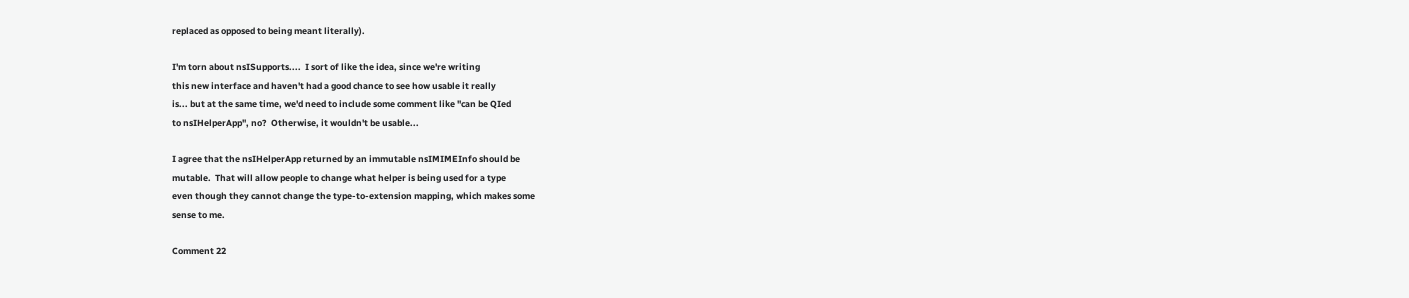replaced as opposed to being meant literally).

I'm torn about nsISupports....  I sort of like the idea, since we're writing
this new interface and haven't had a good chance to see how usable it really
is... but at the same time, we'd need to include some comment like "can be QIed
to nsIHelperApp", no?  Otherwise, it wouldn't be usable...

I agree that the nsIHelperApp returned by an immutable nsIMIMEInfo should be
mutable.  That will allow people to change what helper is being used for a type
even though they cannot change the type-to-extension mapping, which makes some
sense to me.

Comment 22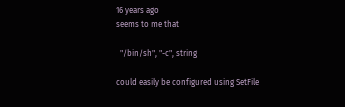16 years ago
seems to me that

  "/bin/sh", "-c", string

could easily be configured using SetFile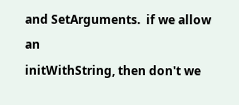and SetArguments.  if we allow an
initWithString, then don't we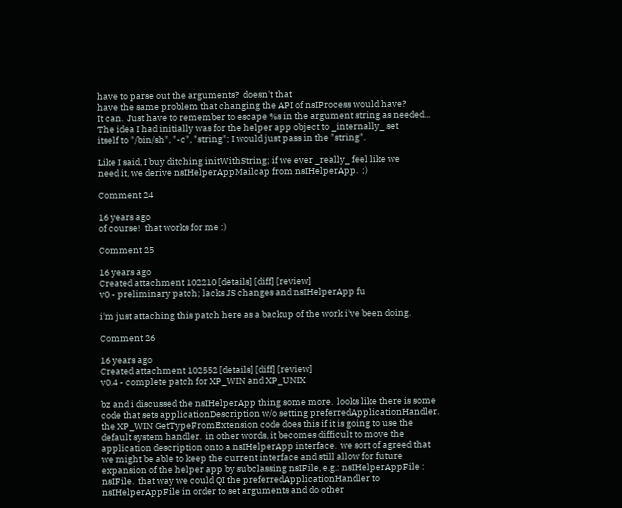have to parse out the arguments?  doesn't that
have the same problem that changing the API of nsIProcess would have?
It can.  Just have to remember to escape %s in the argument string as needed...
The idea I had initially was for the helper app object to _internally_ set
itself to "/bin/sh", "-c", "string"; I would just pass in the "string".

Like I said, I buy ditching initWithString; if we ever _really_ feel like we
need it, we derive nsIHelperAppMailcap from nsIHelperApp.  ;)

Comment 24

16 years ago
of course!  that works for me :)

Comment 25

16 years ago
Created attachment 102210 [details] [diff] [review]
v0 - preliminary patch; lacks JS changes and nsIHelperApp fu

i'm just attaching this patch here as a backup of the work i've been doing.

Comment 26

16 years ago
Created attachment 102552 [details] [diff] [review]
v0.4 - complete patch for XP_WIN and XP_UNIX

bz and i discussed the nsIHelperApp thing some more.  looks like there is some
code that sets applicationDescription w/o setting preferredApplicationHandler.
the XP_WIN GetTypeFromExtension code does this if it is going to use the
default system handler.  in other words, it becomes difficult to move the
application description onto a nsIHelperApp interface.  we sort of agreed that
we might be able to keep the current interface and still allow for future
expansion of the helper app by subclassing nsIFile, e.g.: nsIHelperAppFile :
nsIFile.  that way we could QI the preferredApplicationHandler to
nsIHelperAppFile in order to set arguments and do other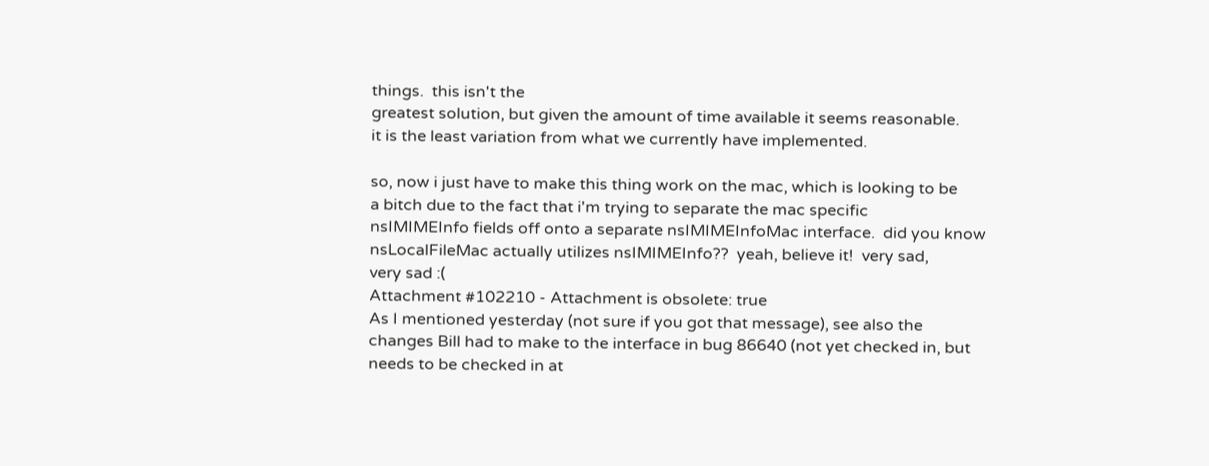things.  this isn't the
greatest solution, but given the amount of time available it seems reasonable.
it is the least variation from what we currently have implemented.

so, now i just have to make this thing work on the mac, which is looking to be
a bitch due to the fact that i'm trying to separate the mac specific
nsIMIMEInfo fields off onto a separate nsIMIMEInfoMac interface.  did you know
nsLocalFileMac actually utilizes nsIMIMEInfo??  yeah, believe it!  very sad,
very sad :(
Attachment #102210 - Attachment is obsolete: true
As I mentioned yesterday (not sure if you got that message), see also the
changes Bill had to make to the interface in bug 86640 (not yet checked in, but
needs to be checked in at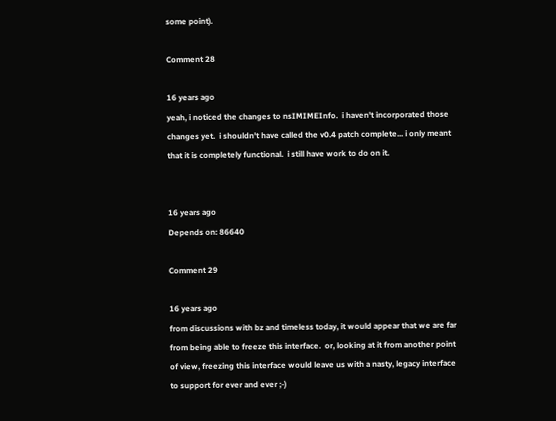some point).

Comment 28

16 years ago
yeah, i noticed the changes to nsIMIMEInfo.  i haven't incorporated those
changes yet.  i shouldn't have called the v0.4 patch complete... i only meant
that it is completely functional.  i still have work to do on it.


16 years ago
Depends on: 86640

Comment 29

16 years ago
from discussions with bz and timeless today, it would appear that we are far
from being able to freeze this interface.  or, looking at it from another point
of view, freezing this interface would leave us with a nasty, legacy interface
to support for ever and ever ;-)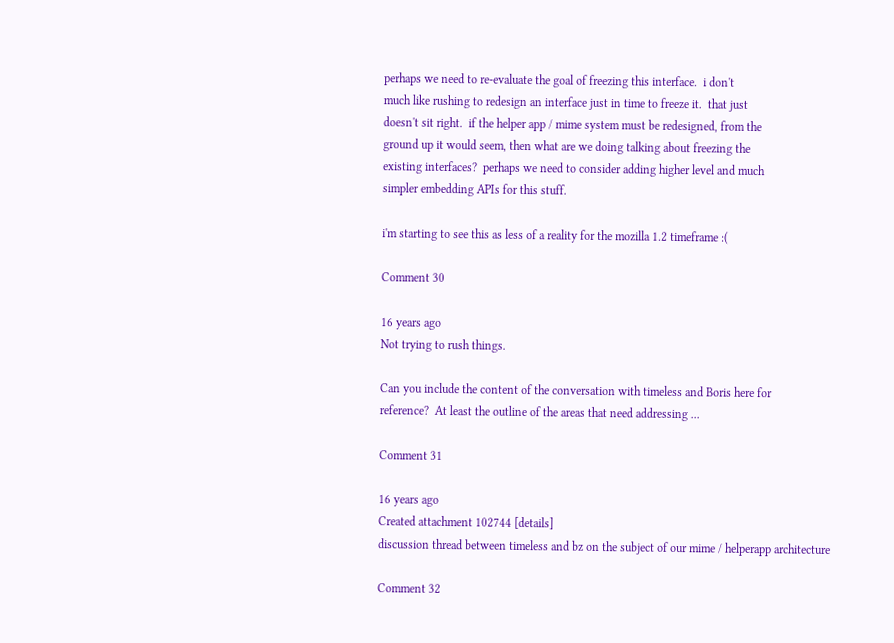perhaps we need to re-evaluate the goal of freezing this interface.  i don't
much like rushing to redesign an interface just in time to freeze it.  that just
doesn't sit right.  if the helper app / mime system must be redesigned, from the
ground up it would seem, then what are we doing talking about freezing the
existing interfaces?  perhaps we need to consider adding higher level and much
simpler embedding APIs for this stuff.

i'm starting to see this as less of a reality for the mozilla 1.2 timeframe :(

Comment 30

16 years ago
Not trying to rush things.

Can you include the content of the conversation with timeless and Boris here for
reference?  At least the outline of the areas that need addressing ...

Comment 31

16 years ago
Created attachment 102744 [details]
discussion thread between timeless and bz on the subject of our mime / helperapp architecture

Comment 32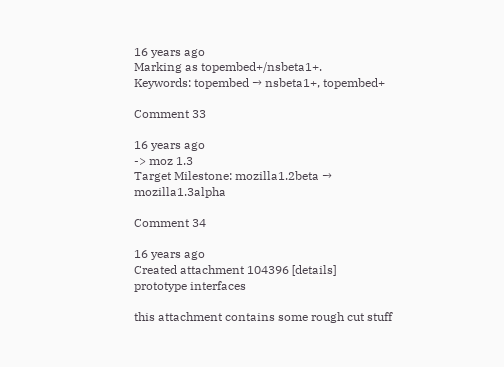16 years ago
Marking as topembed+/nsbeta1+.
Keywords: topembed → nsbeta1+, topembed+

Comment 33

16 years ago
-> moz 1.3
Target Milestone: mozilla1.2beta → mozilla1.3alpha

Comment 34

16 years ago
Created attachment 104396 [details]
prototype interfaces

this attachment contains some rough cut stuff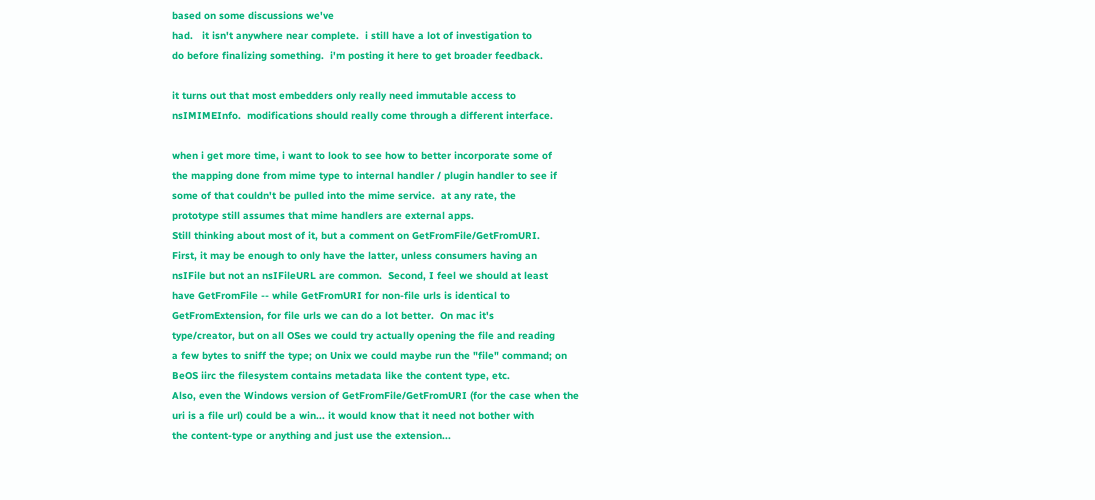based on some discussions we've
had.   it isn't anywhere near complete.  i still have a lot of investigation to
do before finalizing something.  i'm posting it here to get broader feedback.

it turns out that most embedders only really need immutable access to
nsIMIMEInfo.  modifications should really come through a different interface.

when i get more time, i want to look to see how to better incorporate some of
the mapping done from mime type to internal handler / plugin handler to see if
some of that couldn't be pulled into the mime service.  at any rate, the
prototype still assumes that mime handlers are external apps.
Still thinking about most of it, but a comment on GetFromFile/GetFromURI.
First, it may be enough to only have the latter, unless consumers having an
nsIFile but not an nsIFileURL are common.  Second, I feel we should at least
have GetFromFile -- while GetFromURI for non-file urls is identical to
GetFromExtension, for file urls we can do a lot better.  On mac it's
type/creator, but on all OSes we could try actually opening the file and reading
a few bytes to sniff the type; on Unix we could maybe run the "file" command; on
BeOS iirc the filesystem contains metadata like the content type, etc.
Also, even the Windows version of GetFromFile/GetFromURI (for the case when the
uri is a file url) could be a win... it would know that it need not bother with
the content-type or anything and just use the extension...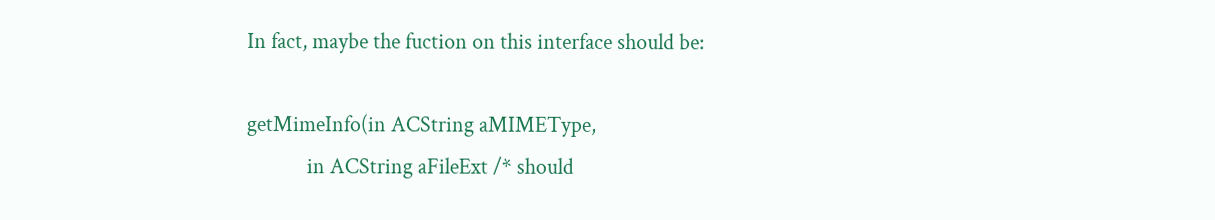In fact, maybe the fuction on this interface should be:

getMimeInfo(in ACString aMIMEType,
            in ACString aFileExt /* should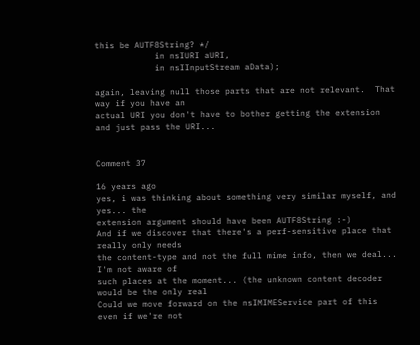this be AUTF8String? */
            in nsIURI aURI,
            in nsIInputStream aData);

again, leaving null those parts that are not relevant.  That way if you have an
actual URI you don't have to bother getting the extension and just pass the URI...


Comment 37

16 years ago
yes, i was thinking about something very similar myself, and yes... the
extension argument should have been AUTF8String :-)
And if we discover that there's a perf-sensitive place that really only needs
the content-type and not the full mime info, then we deal... I'm not aware of
such places at the moment... (the unknown content decoder would be the only real
Could we move forward on the nsIMIMEService part of this even if we're not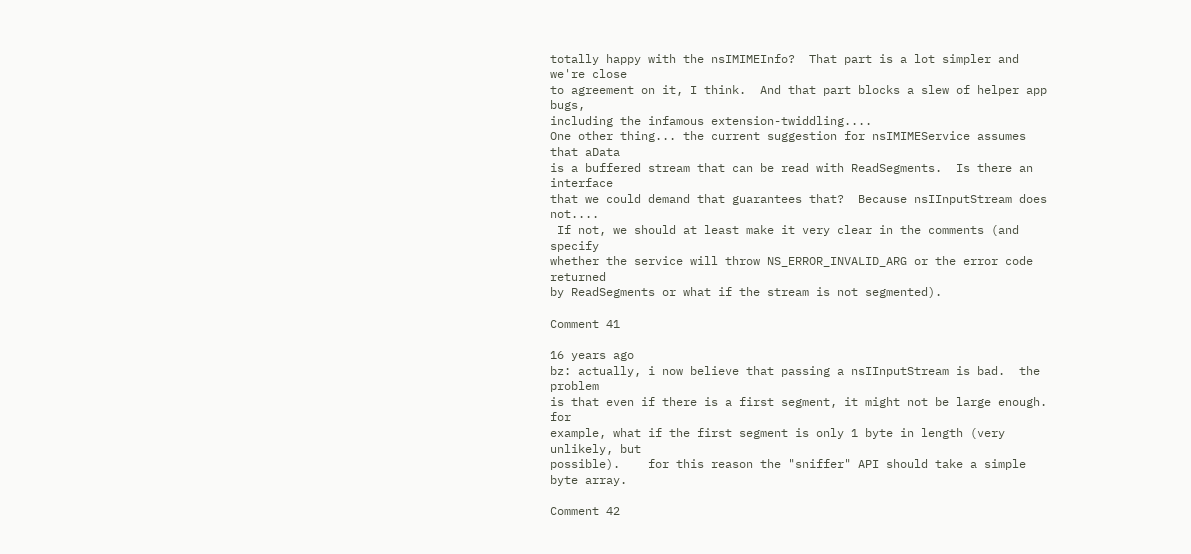totally happy with the nsIMIMEInfo?  That part is a lot simpler and we're close
to agreement on it, I think.  And that part blocks a slew of helper app bugs,
including the infamous extension-twiddling....
One other thing... the current suggestion for nsIMIMEService assumes that aData
is a buffered stream that can be read with ReadSegments.  Is there an interface
that we could demand that guarantees that?  Because nsIInputStream does not....
 If not, we should at least make it very clear in the comments (and specify
whether the service will throw NS_ERROR_INVALID_ARG or the error code returned
by ReadSegments or what if the stream is not segmented).

Comment 41

16 years ago
bz: actually, i now believe that passing a nsIInputStream is bad.  the problem
is that even if there is a first segment, it might not be large enough.  for
example, what if the first segment is only 1 byte in length (very unlikely, but
possible).    for this reason the "sniffer" API should take a simple byte array.

Comment 42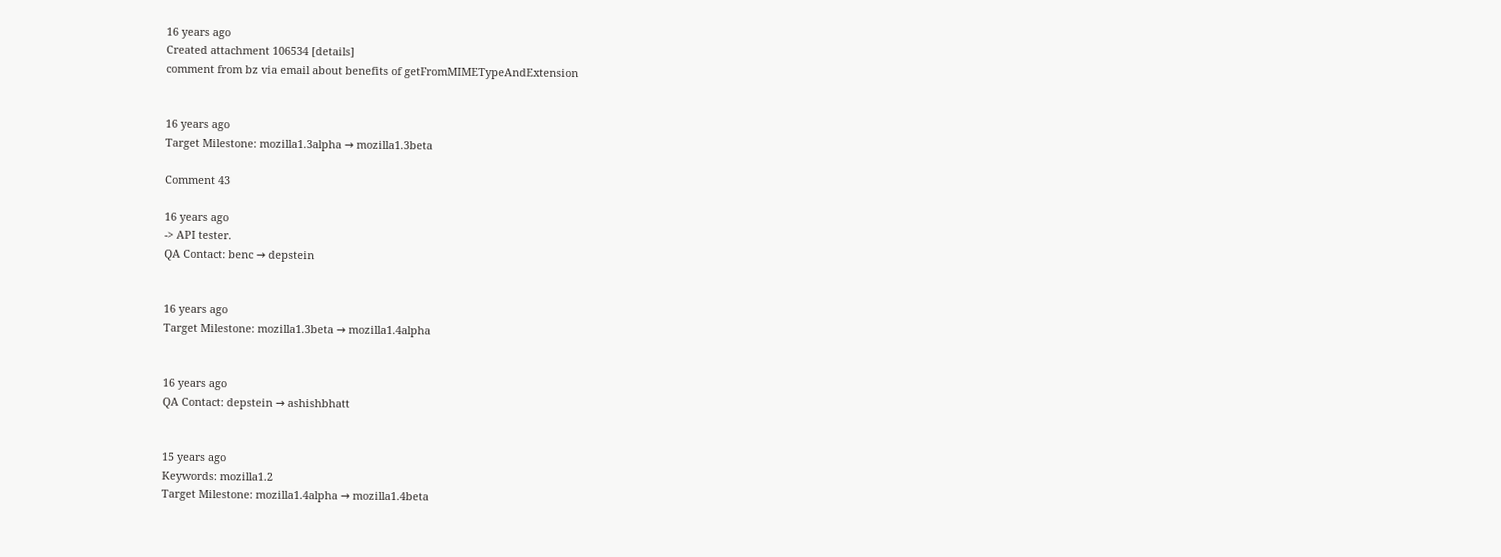16 years ago
Created attachment 106534 [details]
comment from bz via email about benefits of getFromMIMETypeAndExtension


16 years ago
Target Milestone: mozilla1.3alpha → mozilla1.3beta

Comment 43

16 years ago
-> API tester.
QA Contact: benc → depstein


16 years ago
Target Milestone: mozilla1.3beta → mozilla1.4alpha


16 years ago
QA Contact: depstein → ashishbhatt


15 years ago
Keywords: mozilla1.2
Target Milestone: mozilla1.4alpha → mozilla1.4beta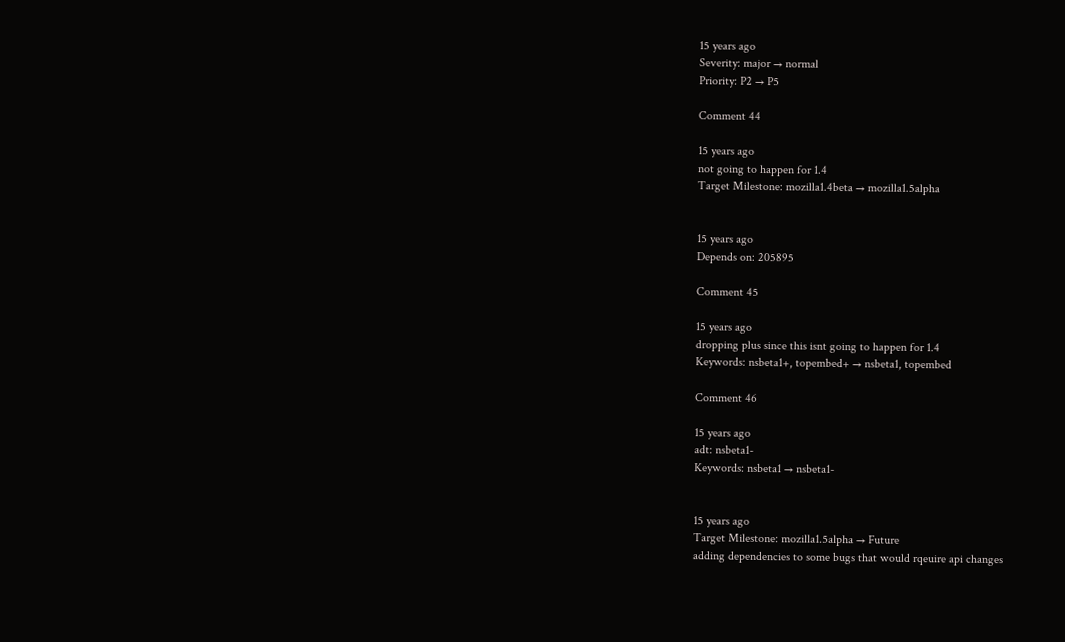15 years ago
Severity: major → normal
Priority: P2 → P5

Comment 44

15 years ago
not going to happen for 1.4
Target Milestone: mozilla1.4beta → mozilla1.5alpha


15 years ago
Depends on: 205895

Comment 45

15 years ago
dropping plus since this isnt going to happen for 1.4
Keywords: nsbeta1+, topembed+ → nsbeta1, topembed

Comment 46

15 years ago
adt: nsbeta1-
Keywords: nsbeta1 → nsbeta1-


15 years ago
Target Milestone: mozilla1.5alpha → Future
adding dependencies to some bugs that would rqeuire api changes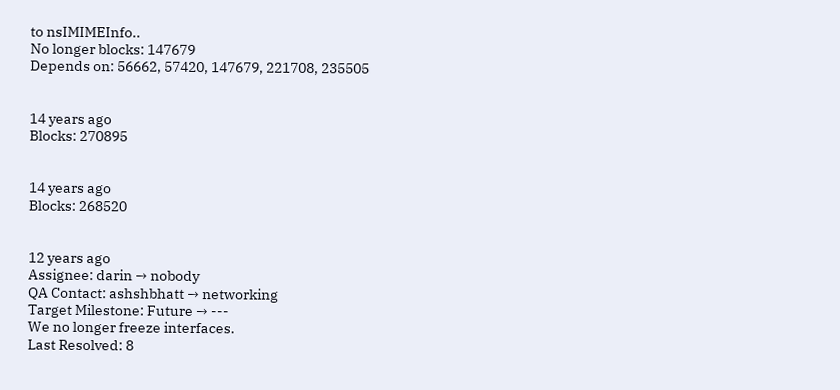to nsIMIMEInfo..
No longer blocks: 147679
Depends on: 56662, 57420, 147679, 221708, 235505


14 years ago
Blocks: 270895


14 years ago
Blocks: 268520


12 years ago
Assignee: darin → nobody
QA Contact: ashshbhatt → networking
Target Milestone: Future → ---
We no longer freeze interfaces.
Last Resolved: 8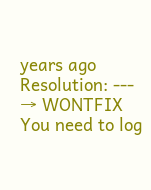years ago
Resolution: --- → WONTFIX
You need to log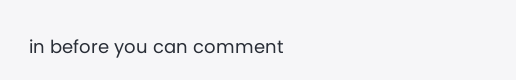in before you can comment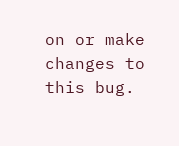on or make changes to this bug.